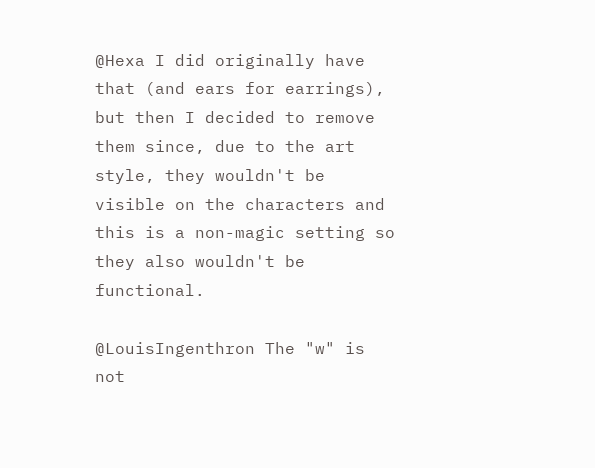@Hexa I did originally have that (and ears for earrings), but then I decided to remove them since, due to the art style, they wouldn't be visible on the characters and this is a non-magic setting so they also wouldn't be functional.

@LouisIngenthron The "w" is not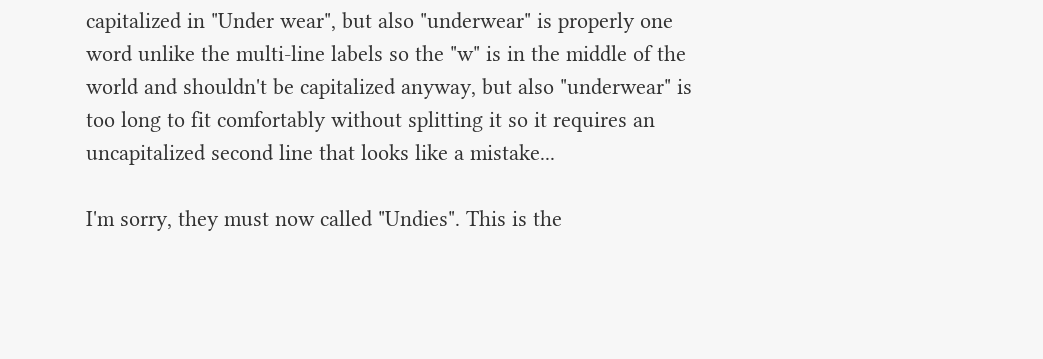capitalized in "Under wear", but also "underwear" is properly one word unlike the multi-line labels so the "w" is in the middle of the world and shouldn't be capitalized anyway, but also "underwear" is too long to fit comfortably without splitting it so it requires an uncapitalized second line that looks like a mistake...

I'm sorry, they must now called "Undies". This is the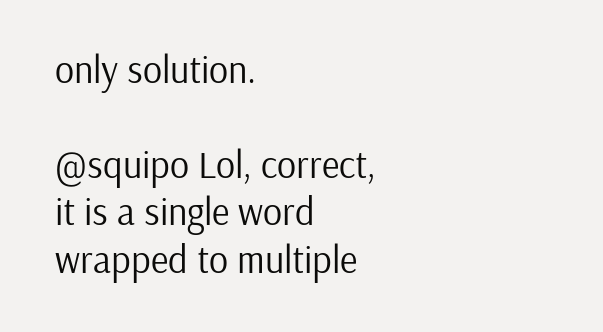only solution.

@squipo Lol, correct, it is a single word wrapped to multiple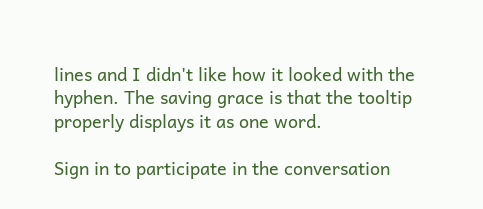lines and I didn't like how it looked with the hyphen. The saving grace is that the tooltip properly displays it as one word.

Sign in to participate in the conversation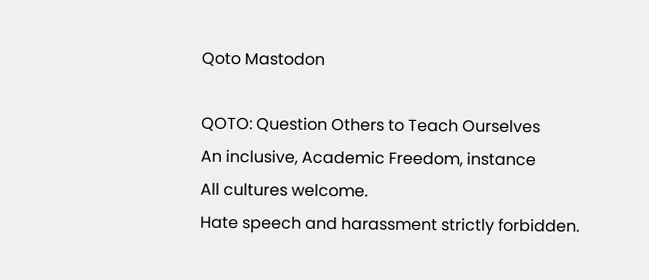Qoto Mastodon

QOTO: Question Others to Teach Ourselves
An inclusive, Academic Freedom, instance
All cultures welcome.
Hate speech and harassment strictly forbidden.